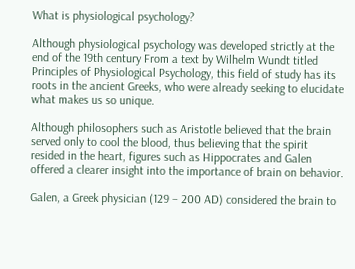What is physiological psychology?

Although physiological psychology was developed strictly at the end of the 19th century From a text by Wilhelm Wundt titled Principles of Physiological Psychology, this field of study has its roots in the ancient Greeks, who were already seeking to elucidate what makes us so unique.

Although philosophers such as Aristotle believed that the brain served only to cool the blood, thus believing that the spirit resided in the heart, figures such as Hippocrates and Galen offered a clearer insight into the importance of brain on behavior.

Galen, a Greek physician (129 – 200 AD) considered the brain to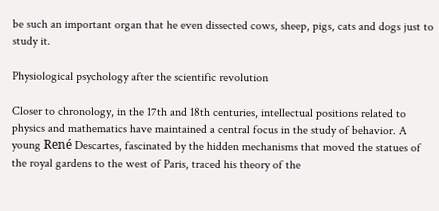be such an important organ that he even dissected cows, sheep, pigs, cats and dogs just to study it.

Physiological psychology after the scientific revolution

Closer to chronology, in the 17th and 18th centuries, intellectual positions related to physics and mathematics have maintained a central focus in the study of behavior. A young René Descartes, fascinated by the hidden mechanisms that moved the statues of the royal gardens to the west of Paris, traced his theory of the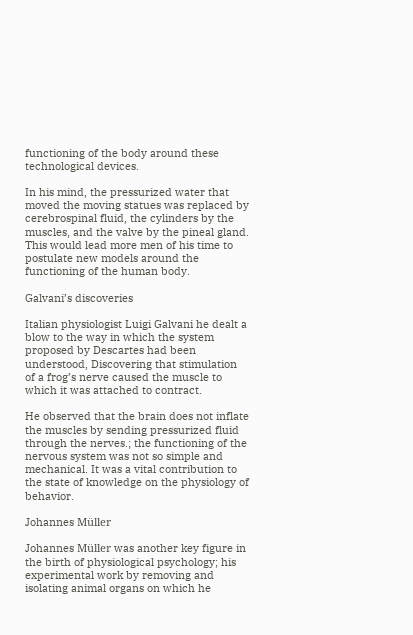functioning of the body around these technological devices.

In his mind, the pressurized water that moved the moving statues was replaced by cerebrospinal fluid, the cylinders by the muscles, and the valve by the pineal gland. This would lead more men of his time to postulate new models around the functioning of the human body.

Galvani’s discoveries

Italian physiologist Luigi Galvani he dealt a blow to the way in which the system proposed by Descartes had been understood, Discovering that stimulation of a frog’s nerve caused the muscle to which it was attached to contract.

He observed that the brain does not inflate the muscles by sending pressurized fluid through the nerves.; the functioning of the nervous system was not so simple and mechanical. It was a vital contribution to the state of knowledge on the physiology of behavior.

Johannes Müller

Johannes Müller was another key figure in the birth of physiological psychology; his experimental work by removing and isolating animal organs on which he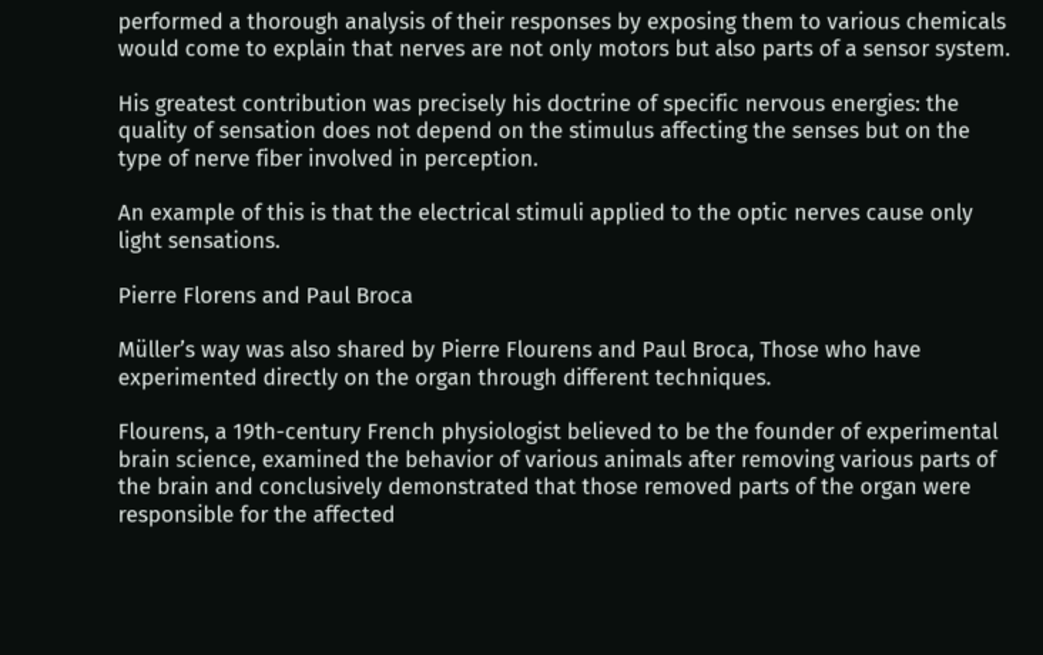performed a thorough analysis of their responses by exposing them to various chemicals would come to explain that nerves are not only motors but also parts of a sensor system.

His greatest contribution was precisely his doctrine of specific nervous energies: the quality of sensation does not depend on the stimulus affecting the senses but on the type of nerve fiber involved in perception.

An example of this is that the electrical stimuli applied to the optic nerves cause only light sensations.

Pierre Florens and Paul Broca

Müller’s way was also shared by Pierre Flourens and Paul Broca, Those who have experimented directly on the organ through different techniques.

Flourens, a 19th-century French physiologist believed to be the founder of experimental brain science, examined the behavior of various animals after removing various parts of the brain and conclusively demonstrated that those removed parts of the organ were responsible for the affected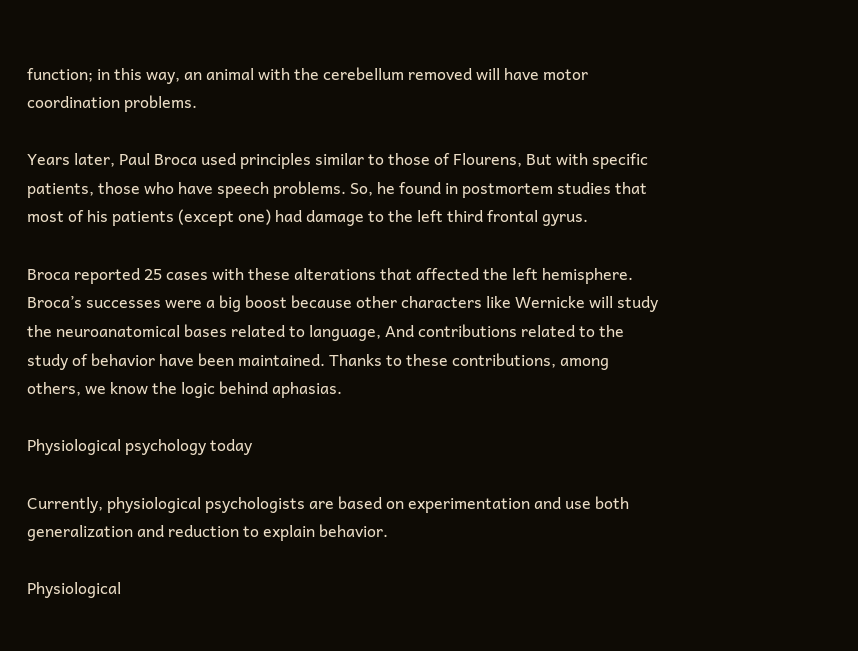function; in this way, an animal with the cerebellum removed will have motor coordination problems.

Years later, Paul Broca used principles similar to those of Flourens, But with specific patients, those who have speech problems. So, he found in postmortem studies that most of his patients (except one) had damage to the left third frontal gyrus.

Broca reported 25 cases with these alterations that affected the left hemisphere. Broca’s successes were a big boost because other characters like Wernicke will study the neuroanatomical bases related to language, And contributions related to the study of behavior have been maintained. Thanks to these contributions, among others, we know the logic behind aphasias.

Physiological psychology today

Currently, physiological psychologists are based on experimentation and use both generalization and reduction to explain behavior.

Physiological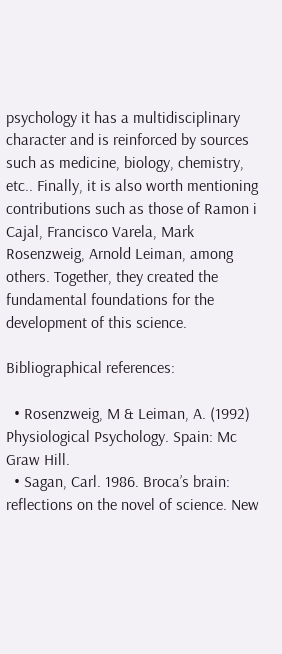psychology it has a multidisciplinary character and is reinforced by sources such as medicine, biology, chemistry, etc.. Finally, it is also worth mentioning contributions such as those of Ramon i Cajal, Francisco Varela, Mark Rosenzweig, Arnold Leiman, among others. Together, they created the fundamental foundations for the development of this science.

Bibliographical references:

  • Rosenzweig, M & Leiman, A. (1992) Physiological Psychology. Spain: Mc Graw Hill.
  • Sagan, Carl. 1986. Broca’s brain: reflections on the novel of science. New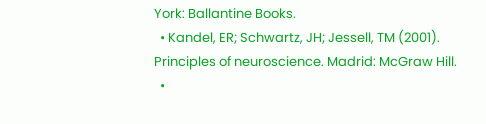York: Ballantine Books.
  • Kandel, ER; Schwartz, JH; Jessell, TM (2001). Principles of neuroscience. Madrid: McGraw Hill.
  •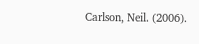Carlson, Neil. (2006).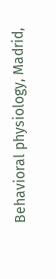Behavioral physiology, Madrid,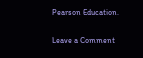Pearson Education.

Leave a Comment